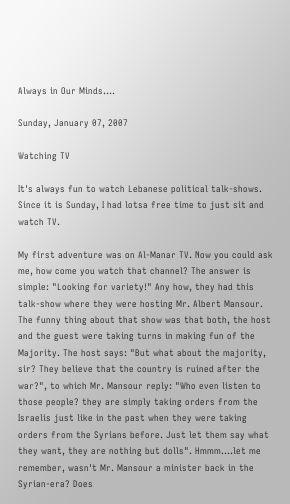Always in Our Minds....

Sunday, January 07, 2007

Watching TV

It's always fun to watch Lebanese political talk-shows. Since it is Sunday, I had lotsa free time to just sit and watch TV.

My first adventure was on Al-Manar TV. Now you could ask me, how come you watch that channel? The answer is simple: "Looking for variety!" Any how, they had this talk-show where they were hosting Mr. Albert Mansour. The funny thing about that show was that both, the host and the guest were taking turns in making fun of the Majority. The host says: "But what about the majority, sir? They believe that the country is ruined after the war?", to which Mr. Mansour reply: "Who even listen to those people? they are simply taking orders from the Israelis just like in the past when they were taking orders from the Syrians before. Just let them say what they want, they are nothing but dolls". Hmmm....let me remember, wasn't Mr. Mansour a minister back in the Syrian-era? Does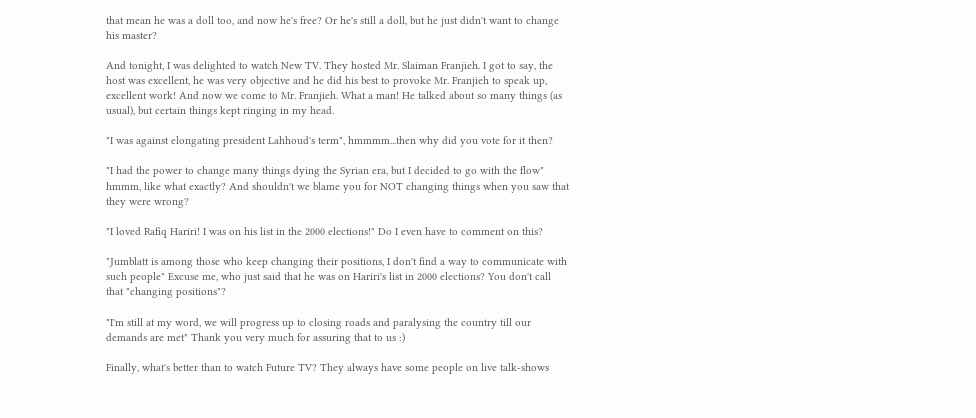that mean he was a doll too, and now he's free? Or he's still a doll, but he just didn't want to change his master?

And tonight, I was delighted to watch New TV. They hosted Mr. Slaiman Franjieh. I got to say, the host was excellent, he was very objective and he did his best to provoke Mr. Franjieh to speak up, excellent work! And now we come to Mr. Franjieh. What a man! He talked about so many things (as usual), but certain things kept ringing in my head.

"I was against elongating president Lahhoud's term", hmmmm...then why did you vote for it then?

"I had the power to change many things dying the Syrian era, but I decided to go with the flow" hmmm, like what exactly? And shouldn't we blame you for NOT changing things when you saw that they were wrong?

"I loved Rafiq Hariri! I was on his list in the 2000 elections!" Do I even have to comment on this?

"Jumblatt is among those who keep changing their positions, I don't find a way to communicate with such people" Excuse me, who just said that he was on Hariri's list in 2000 elections? You don't call that "changing positions"?

"I'm still at my word, we will progress up to closing roads and paralysing the country till our demands are met" Thank you very much for assuring that to us :)

Finally, what's better than to watch Future TV? They always have some people on live talk-shows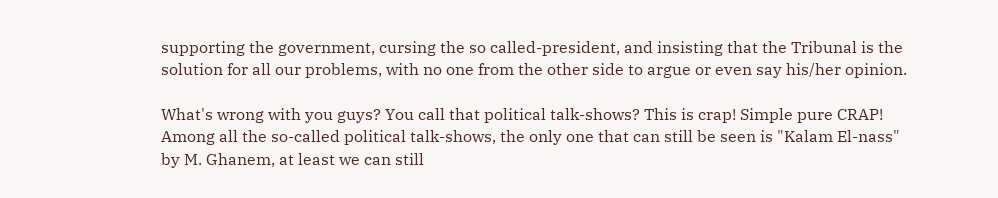supporting the government, cursing the so called-president, and insisting that the Tribunal is the solution for all our problems, with no one from the other side to argue or even say his/her opinion.

What's wrong with you guys? You call that political talk-shows? This is crap! Simple pure CRAP! Among all the so-called political talk-shows, the only one that can still be seen is "Kalam El-nass" by M. Ghanem, at least we can still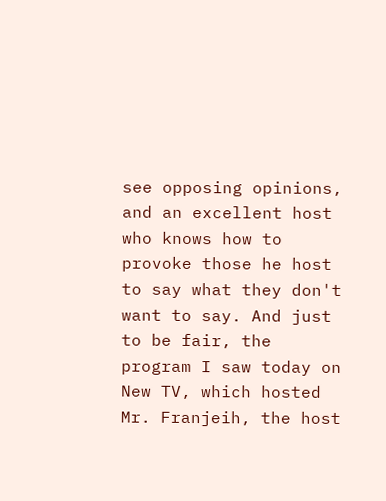see opposing opinions, and an excellent host who knows how to provoke those he host to say what they don't want to say. And just to be fair, the program I saw today on New TV, which hosted Mr. Franjeih, the host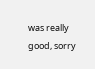was really good, sorry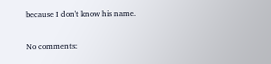because I don't know his name.

No comments: